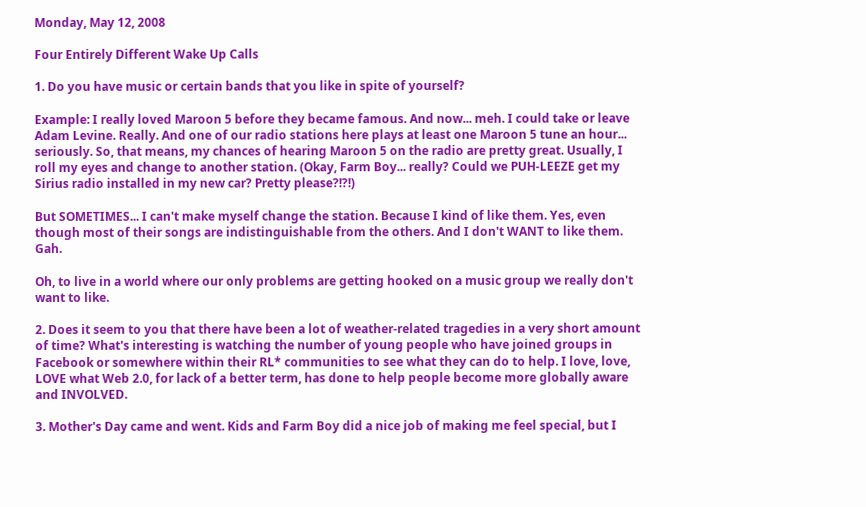Monday, May 12, 2008

Four Entirely Different Wake Up Calls

1. Do you have music or certain bands that you like in spite of yourself?

Example: I really loved Maroon 5 before they became famous. And now... meh. I could take or leave Adam Levine. Really. And one of our radio stations here plays at least one Maroon 5 tune an hour... seriously. So, that means, my chances of hearing Maroon 5 on the radio are pretty great. Usually, I roll my eyes and change to another station. (Okay, Farm Boy... really? Could we PUH-LEEZE get my Sirius radio installed in my new car? Pretty please?!?!)

But SOMETIMES... I can't make myself change the station. Because I kind of like them. Yes, even though most of their songs are indistinguishable from the others. And I don't WANT to like them. Gah.

Oh, to live in a world where our only problems are getting hooked on a music group we really don't want to like.

2. Does it seem to you that there have been a lot of weather-related tragedies in a very short amount of time? What's interesting is watching the number of young people who have joined groups in Facebook or somewhere within their RL* communities to see what they can do to help. I love, love, LOVE what Web 2.0, for lack of a better term, has done to help people become more globally aware and INVOLVED.

3. Mother's Day came and went. Kids and Farm Boy did a nice job of making me feel special, but I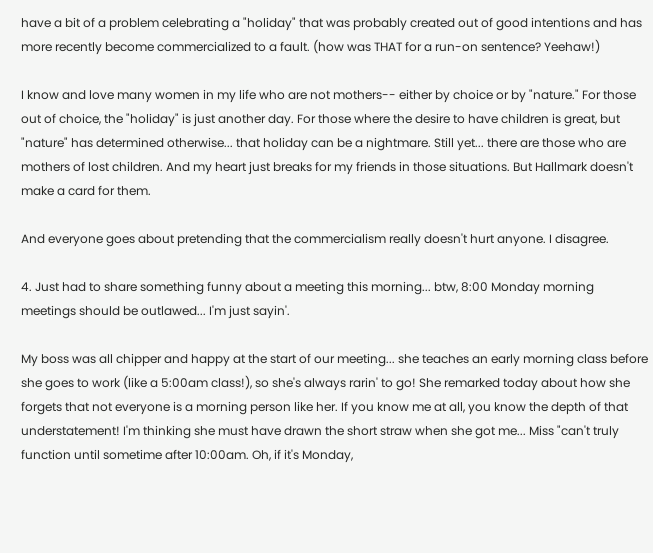have a bit of a problem celebrating a "holiday" that was probably created out of good intentions and has more recently become commercialized to a fault. (how was THAT for a run-on sentence? Yeehaw!)

I know and love many women in my life who are not mothers-- either by choice or by "nature." For those out of choice, the "holiday" is just another day. For those where the desire to have children is great, but "nature" has determined otherwise... that holiday can be a nightmare. Still yet... there are those who are mothers of lost children. And my heart just breaks for my friends in those situations. But Hallmark doesn't make a card for them.

And everyone goes about pretending that the commercialism really doesn't hurt anyone. I disagree.

4. Just had to share something funny about a meeting this morning... btw, 8:00 Monday morning meetings should be outlawed... I'm just sayin'.

My boss was all chipper and happy at the start of our meeting... she teaches an early morning class before she goes to work (like a 5:00am class!), so she's always rarin' to go! She remarked today about how she forgets that not everyone is a morning person like her. If you know me at all, you know the depth of that understatement! I'm thinking she must have drawn the short straw when she got me... Miss "can't truly function until sometime after 10:00am. Oh, if it's Monday,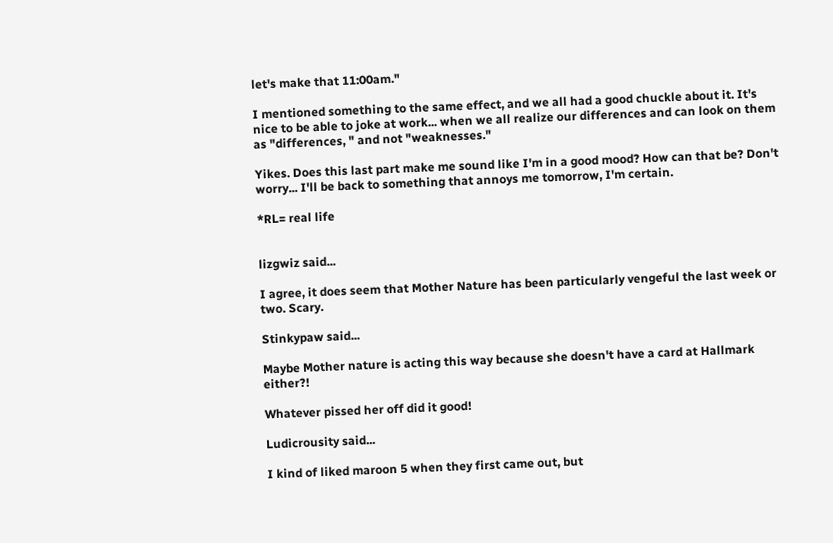let's make that 11:00am."

I mentioned something to the same effect, and we all had a good chuckle about it. It's nice to be able to joke at work... when we all realize our differences and can look on them as "differences, " and not "weaknesses."

Yikes. Does this last part make me sound like I'm in a good mood? How can that be? Don't worry... I'll be back to something that annoys me tomorrow, I'm certain.

*RL= real life


lizgwiz said...

I agree, it does seem that Mother Nature has been particularly vengeful the last week or two. Scary.

Stinkypaw said...

Maybe Mother nature is acting this way because she doesn't have a card at Hallmark either?!

Whatever pissed her off did it good!

Ludicrousity said...

I kind of liked maroon 5 when they first came out, but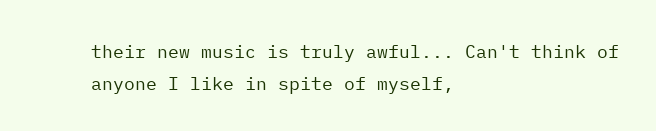their new music is truly awful... Can't think of anyone I like in spite of myself,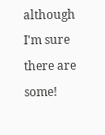although I'm sure there are some!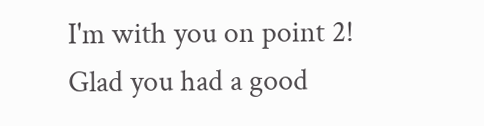I'm with you on point 2!
Glad you had a good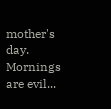mother's day.
Mornings are evil...